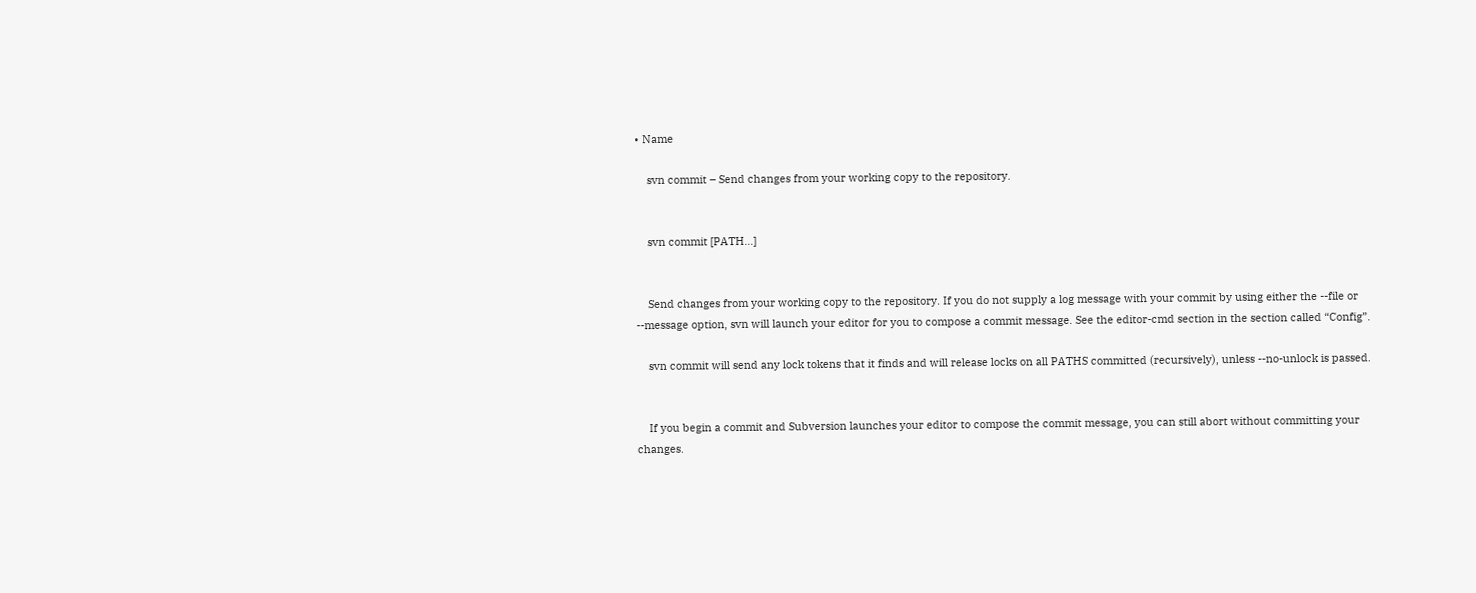• Name

    svn commit – Send changes from your working copy to the repository.


    svn commit [PATH…]


    Send changes from your working copy to the repository. If you do not supply a log message with your commit by using either the --file or --message option, svn will launch your editor for you to compose a commit message. See the editor-cmd section in the section called “Config”.

    svn commit will send any lock tokens that it finds and will release locks on all PATHS committed (recursively), unless --no-unlock is passed.


    If you begin a commit and Subversion launches your editor to compose the commit message, you can still abort without committing your changes.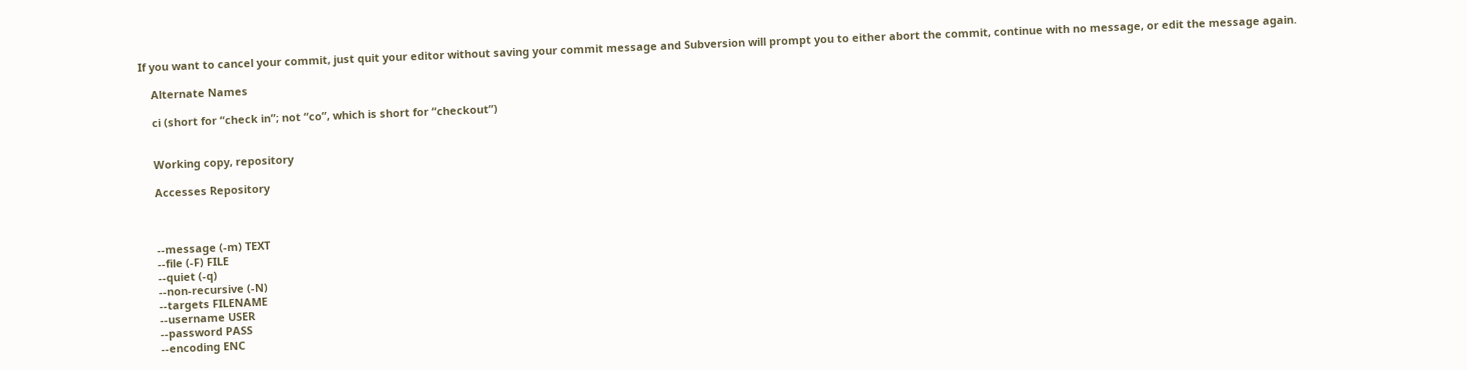If you want to cancel your commit, just quit your editor without saving your commit message and Subversion will prompt you to either abort the commit, continue with no message, or edit the message again.

    Alternate Names

    ci (short for “check in”; not “co”, which is short for “checkout”)


    Working copy, repository

    Accesses Repository



    --message (-m) TEXT
    --file (-F) FILE
    --quiet (-q)
    --non-recursive (-N)
    --targets FILENAME
    --username USER
    --password PASS
    --encoding ENC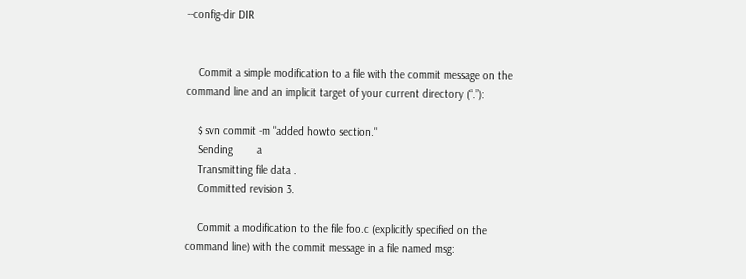--config-dir DIR


    Commit a simple modification to a file with the commit message on the command line and an implicit target of your current directory (“.”):

    $ svn commit -m "added howto section."
    Sending        a
    Transmitting file data .
    Committed revision 3.

    Commit a modification to the file foo.c (explicitly specified on the command line) with the commit message in a file named msg: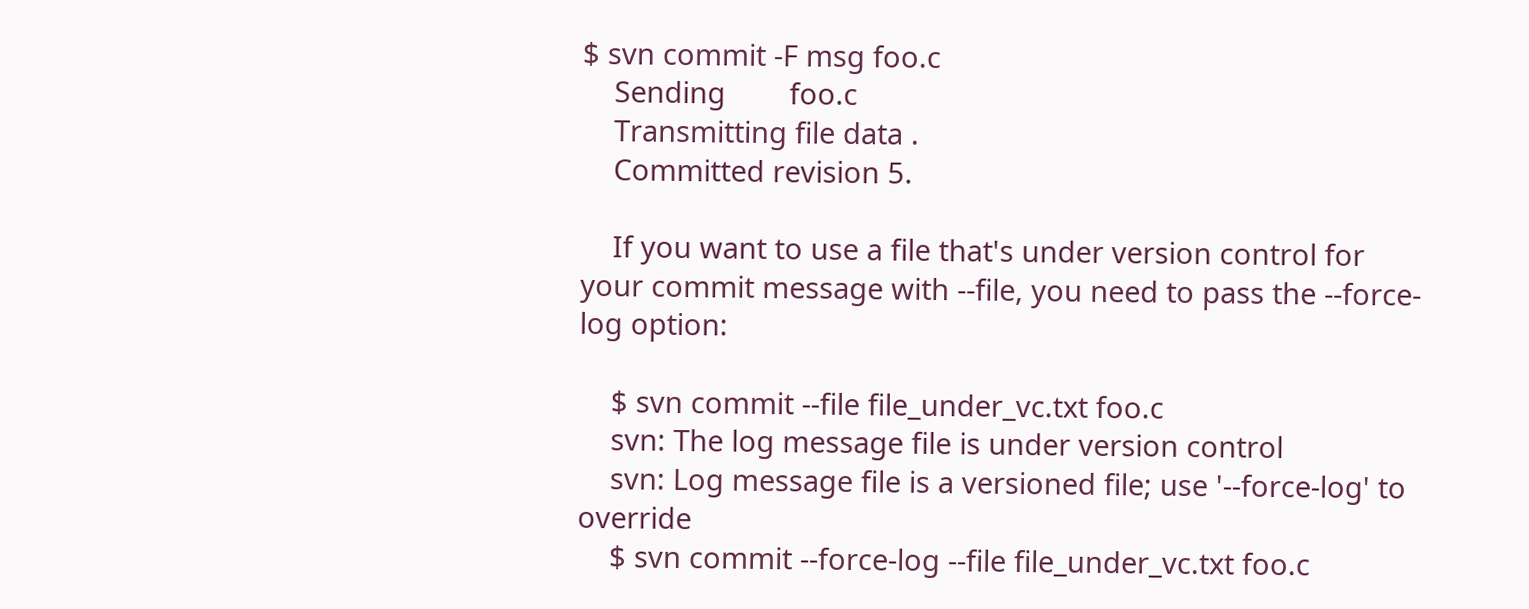$ svn commit -F msg foo.c
    Sending        foo.c
    Transmitting file data .
    Committed revision 5.

    If you want to use a file that's under version control for your commit message with --file, you need to pass the --force-log option:

    $ svn commit --file file_under_vc.txt foo.c
    svn: The log message file is under version control
    svn: Log message file is a versioned file; use '--force-log' to override
    $ svn commit --force-log --file file_under_vc.txt foo.c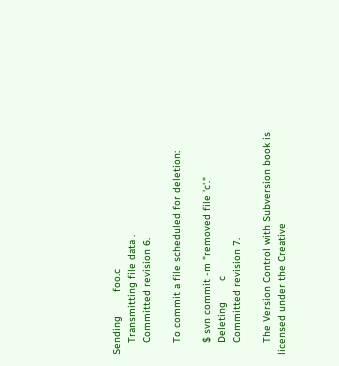Sending        foo.c
    Transmitting file data .
    Committed revision 6.

    To commit a file scheduled for deletion:

    $ svn commit -m "removed file 'c'."
    Deleting       c
    Committed revision 7.

    The Version Control with Subversion book is licensed under the Creative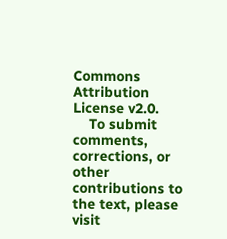Commons Attribution License v2.0.
    To submit comments, corrections, or other contributions to the text, please visit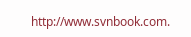http://www.svnbook.com.